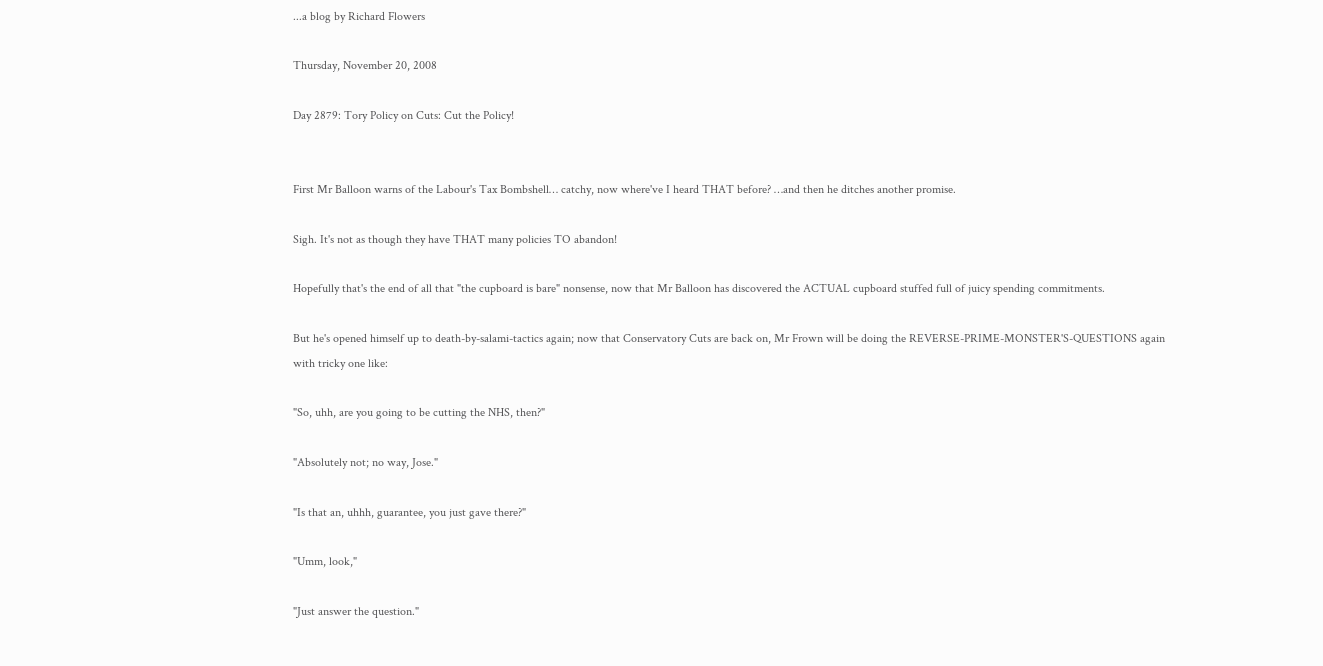...a blog by Richard Flowers

Thursday, November 20, 2008

Day 2879: Tory Policy on Cuts: Cut the Policy!


First Mr Balloon warns of the Labour's Tax Bombshell… catchy, now where've I heard THAT before? …and then he ditches another promise.

Sigh. It's not as though they have THAT many policies TO abandon!

Hopefully that's the end of all that "the cupboard is bare" nonsense, now that Mr Balloon has discovered the ACTUAL cupboard stuffed full of juicy spending commitments.

But he's opened himself up to death-by-salami-tactics again; now that Conservatory Cuts are back on, Mr Frown will be doing the REVERSE-PRIME-MONSTER'S-QUESTIONS again with tricky one like:

"So, uhh, are you going to be cutting the NHS, then?"

"Absolutely not; no way, Jose."

"Is that an, uhhh, guarantee, you just gave there?"

"Umm, look,"

"Just answer the question."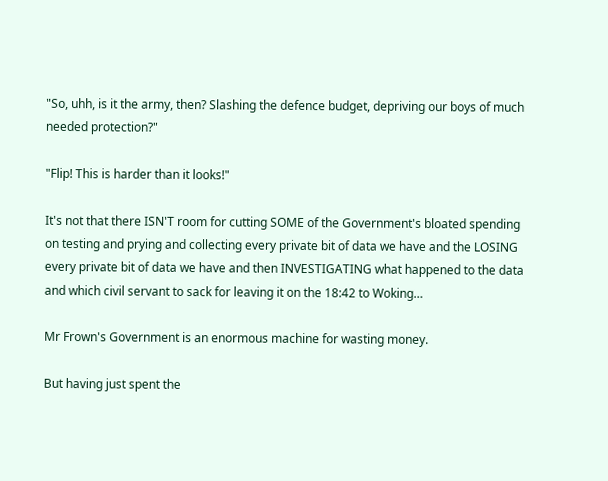"So, uhh, is it the army, then? Slashing the defence budget, depriving our boys of much needed protection?"

"Flip! This is harder than it looks!"

It's not that there ISN'T room for cutting SOME of the Government's bloated spending on testing and prying and collecting every private bit of data we have and the LOSING every private bit of data we have and then INVESTIGATING what happened to the data and which civil servant to sack for leaving it on the 18:42 to Woking…

Mr Frown's Government is an enormous machine for wasting money.

But having just spent the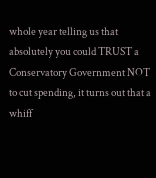whole year telling us that absolutely you could TRUST a Conservatory Government NOT to cut spending, it turns out that a whiff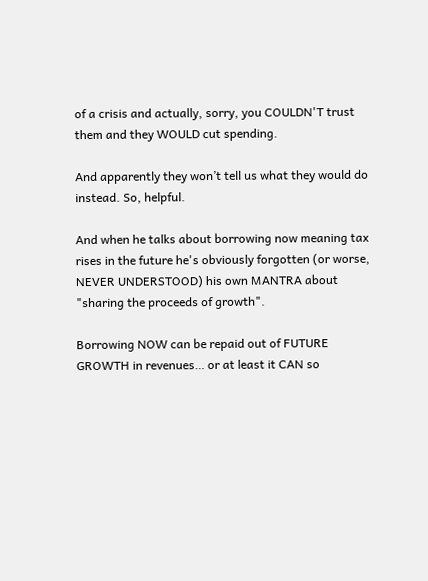of a crisis and actually, sorry, you COULDN'T trust them and they WOULD cut spending.

And apparently they won’t tell us what they would do instead. So, helpful.

And when he talks about borrowing now meaning tax rises in the future he's obviously forgotten (or worse, NEVER UNDERSTOOD) his own MANTRA about "sharing the proceeds of growth".

Borrowing NOW can be repaid out of FUTURE GROWTH in revenues… or at least it CAN so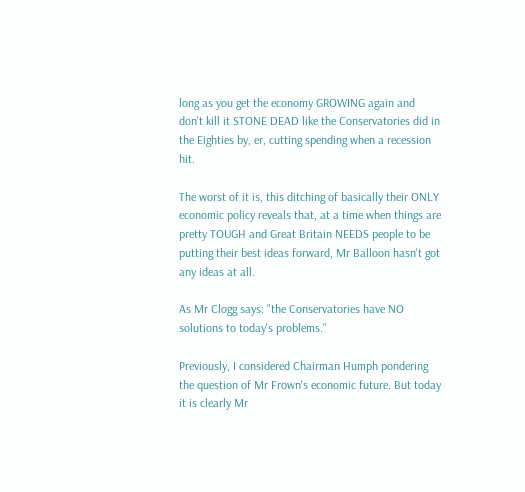long as you get the economy GROWING again and don't kill it STONE DEAD like the Conservatories did in the Eighties by, er, cutting spending when a recession hit.

The worst of it is, this ditching of basically their ONLY economic policy reveals that, at a time when things are pretty TOUGH and Great Britain NEEDS people to be putting their best ideas forward, Mr Balloon hasn't got any ideas at all.

As Mr Clogg says: "the Conservatories have NO solutions to today's problems."

Previously, I considered Chairman Humph pondering the question of Mr Frown's economic future. But today it is clearly Mr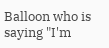Balloon who is saying "I'm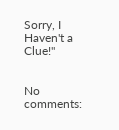Sorry, I Haven't a Clue!"


No comments: